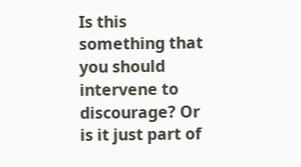Is this something that you should intervene to discourage? Or is it just part of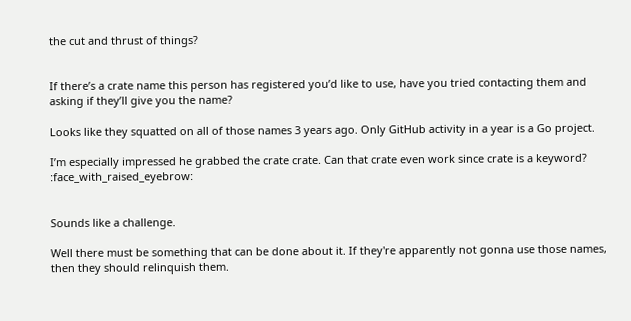the cut and thrust of things?


If there’s a crate name this person has registered you’d like to use, have you tried contacting them and asking if they’ll give you the name?

Looks like they squatted on all of those names 3 years ago. Only GitHub activity in a year is a Go project.

I’m especially impressed he grabbed the crate crate. Can that crate even work since crate is a keyword? :face_with_raised_eyebrow:


Sounds like a challenge.

Well there must be something that can be done about it. If they're apparently not gonna use those names, then they should relinquish them.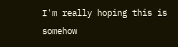I'm really hoping this is somehow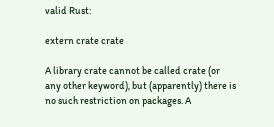valid Rust:

extern crate crate

A library crate cannot be called crate (or any other keyword), but (apparently) there is no such restriction on packages. A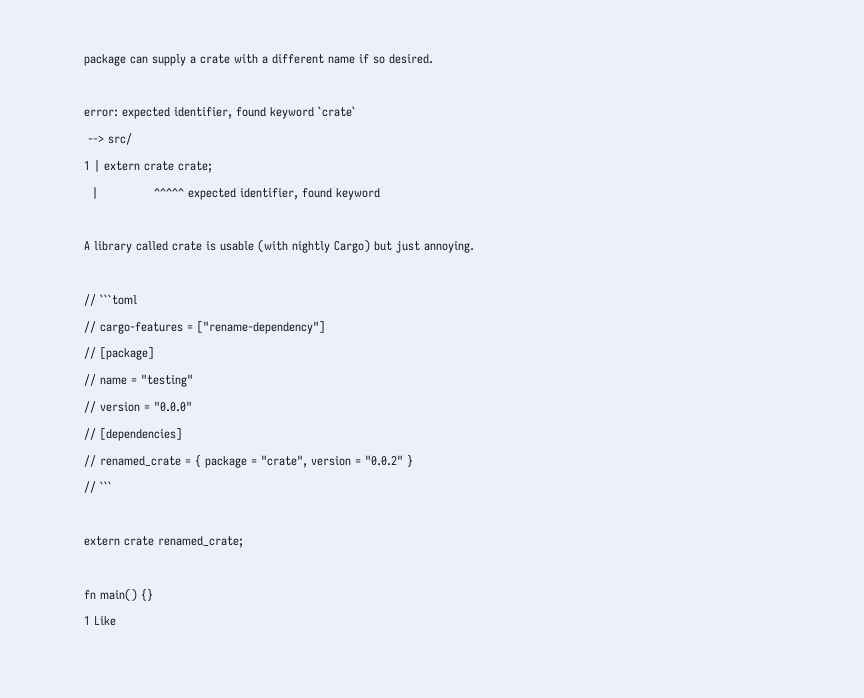package can supply a crate with a different name if so desired.

error: expected identifier, found keyword `crate`
 --> src/
1 | extern crate crate;
  |              ^^^^^ expected identifier, found keyword

A library called crate is usable (with nightly Cargo) but just annoying.

// ```toml
// cargo-features = ["rename-dependency"]
// [package]
// name = "testing"
// version = "0.0.0"
// [dependencies]
// renamed_crate = { package = "crate", version = "0.0.2" }
// ```

extern crate renamed_crate;

fn main() {}
1 Like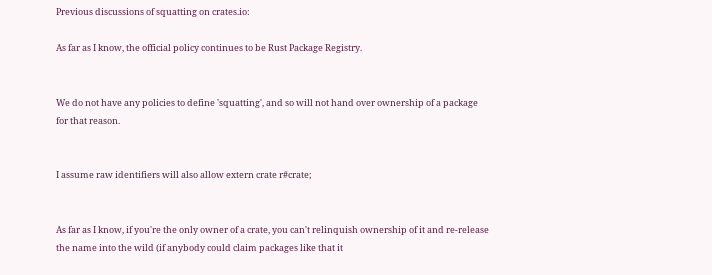Previous discussions of squatting on crates.io:

As far as I know, the official policy continues to be Rust Package Registry.


We do not have any policies to define 'squatting', and so will not hand over ownership of a package for that reason.


I assume raw identifiers will also allow extern crate r#crate;


As far as I know, if you're the only owner of a crate, you can't relinquish ownership of it and re-release the name into the wild (if anybody could claim packages like that it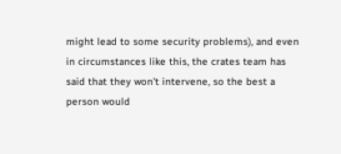might lead to some security problems), and even in circumstances like this, the crates team has said that they won't intervene, so the best a person would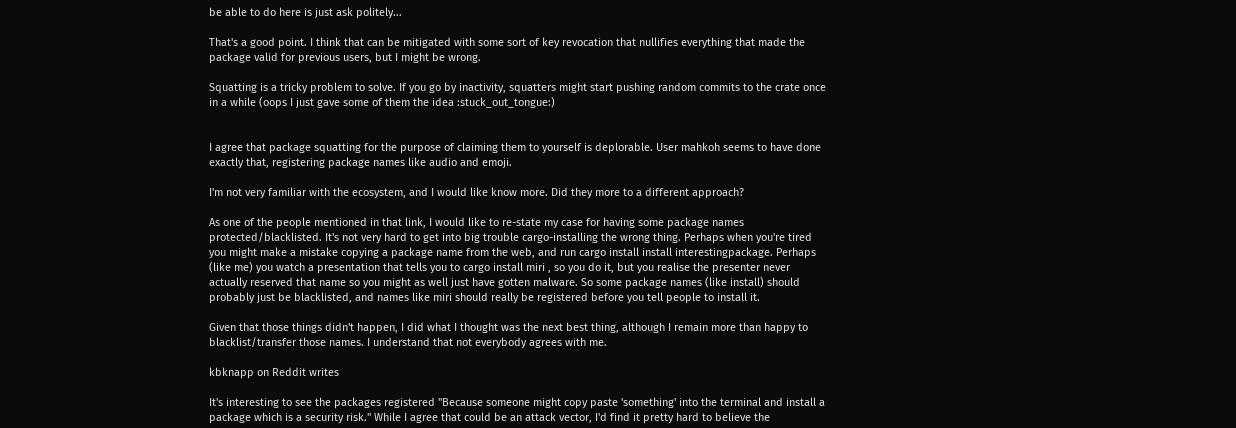be able to do here is just ask politely...

That's a good point. I think that can be mitigated with some sort of key revocation that nullifies everything that made the package valid for previous users, but I might be wrong.

Squatting is a tricky problem to solve. If you go by inactivity, squatters might start pushing random commits to the crate once in a while (oops I just gave some of them the idea :stuck_out_tongue:)


I agree that package squatting for the purpose of claiming them to yourself is deplorable. User mahkoh seems to have done exactly that, registering package names like audio and emoji.

I'm not very familiar with the ecosystem, and I would like know more. Did they more to a different approach?

As one of the people mentioned in that link, I would like to re-state my case for having some package names protected/blacklisted. It's not very hard to get into big trouble cargo-installing the wrong thing. Perhaps when you're tired you might make a mistake copying a package name from the web, and run cargo install install interestingpackage. Perhaps (like me) you watch a presentation that tells you to cargo install miri , so you do it, but you realise the presenter never actually reserved that name so you might as well just have gotten malware. So some package names (like install) should probably just be blacklisted, and names like miri should really be registered before you tell people to install it.

Given that those things didn't happen, I did what I thought was the next best thing, although I remain more than happy to blacklist/transfer those names. I understand that not everybody agrees with me.

kbknapp on Reddit writes

It's interesting to see the packages registered "Because someone might copy paste 'something' into the terminal and install a package which is a security risk." While I agree that could be an attack vector, I'd find it pretty hard to believe the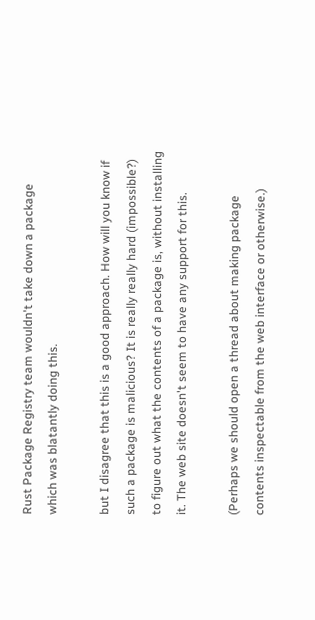Rust Package Registry team wouldn't take down a package which was blatantly doing this.

but I disagree that this is a good approach. How will you know if such a package is malicious? It is really really hard (impossible?) to figure out what the contents of a package is, without installing it. The web site doesn't seem to have any support for this.

(Perhaps we should open a thread about making package contents inspectable from the web interface or otherwise.)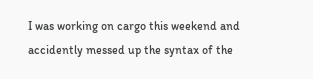I was working on cargo this weekend and accidently messed up the syntax of the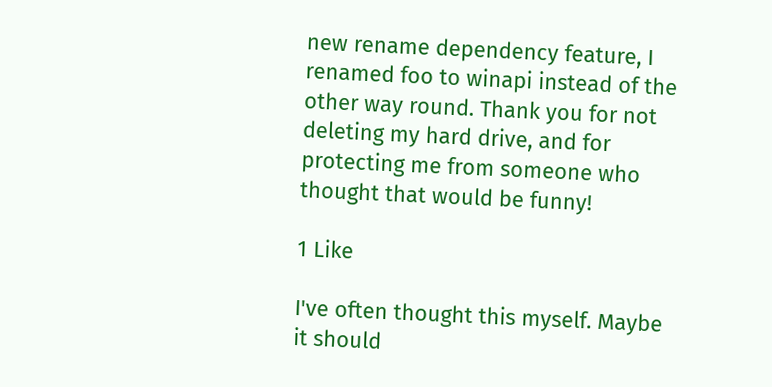new rename dependency feature, I renamed foo to winapi instead of the other way round. Thank you for not deleting my hard drive, and for protecting me from someone who thought that would be funny!

1 Like

I've often thought this myself. Maybe it should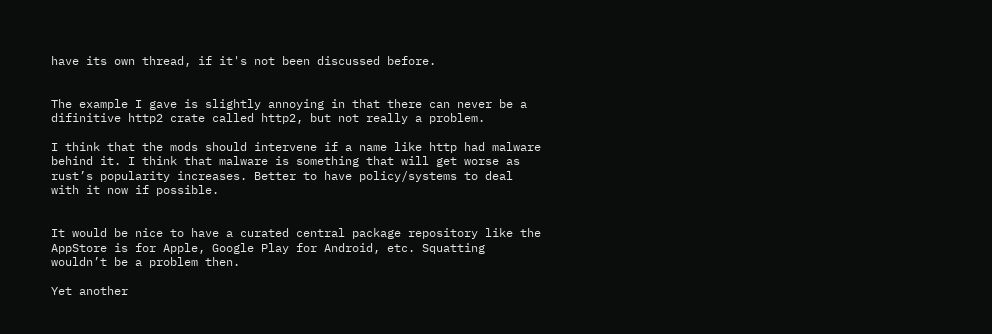have its own thread, if it's not been discussed before.


The example I gave is slightly annoying in that there can never be a difinitive http2 crate called http2, but not really a problem.

I think that the mods should intervene if a name like http had malware behind it. I think that malware is something that will get worse as rust’s popularity increases. Better to have policy/systems to deal with it now if possible.


It would be nice to have a curated central package repository like the AppStore is for Apple, Google Play for Android, etc. Squatting wouldn’t be a problem then.

Yet another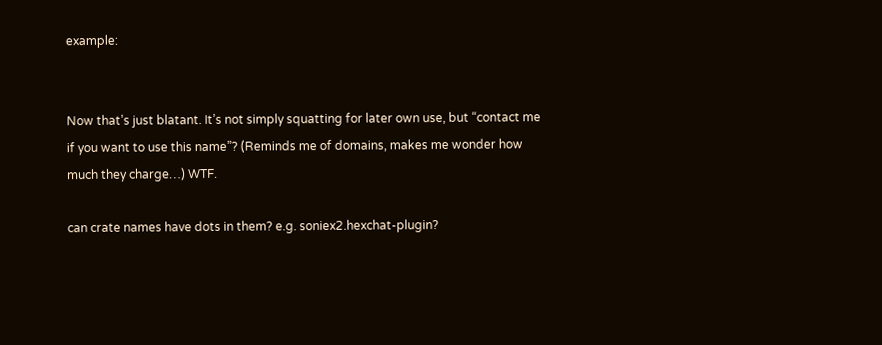example:


Now that’s just blatant. It’s not simply squatting for later own use, but “contact me if you want to use this name”? (Reminds me of domains, makes me wonder how much they charge…) WTF.

can crate names have dots in them? e.g. soniex2.hexchat-plugin?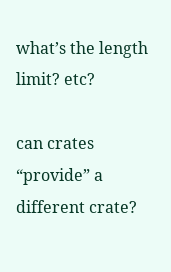what’s the length limit? etc?

can crates “provide” a different crate?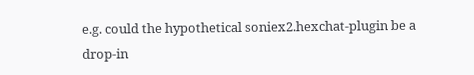e.g. could the hypothetical soniex2.hexchat-plugin be a drop-in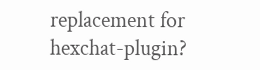replacement for hexchat-plugin?